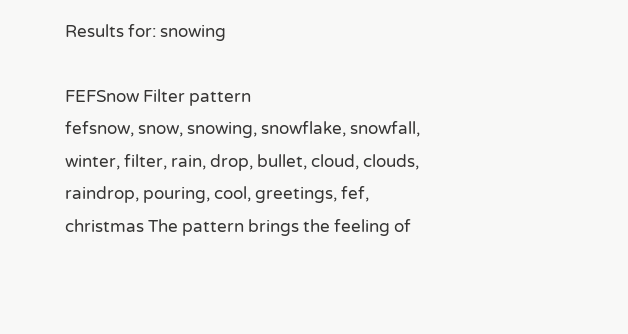Results for: snowing

FEFSnow Filter pattern
fefsnow, snow, snowing, snowflake, snowfall, winter, filter, rain, drop, bullet, cloud, clouds, raindrop, pouring, cool, greetings, fef, christmas The pattern brings the feeling of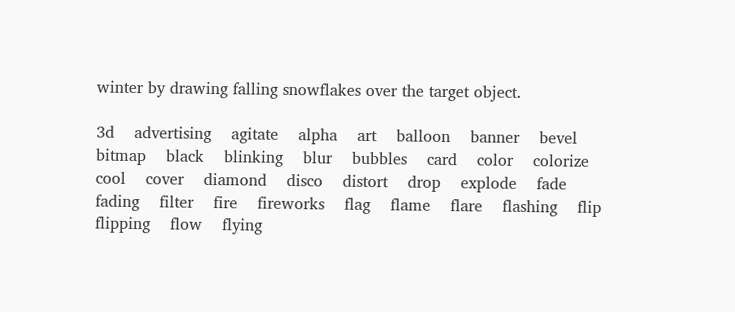winter by drawing falling snowflakes over the target object.

3d    advertising    agitate    alpha    art    balloon    banner    bevel    bitmap    black    blinking    blur    bubbles    card    color    colorize    cool    cover    diamond    disco    distort    drop    explode    fade    fading    filter    fire    fireworks    flag    flame    flare    flashing    flip    flipping    flow    flying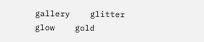gallery    glitter    glow    gold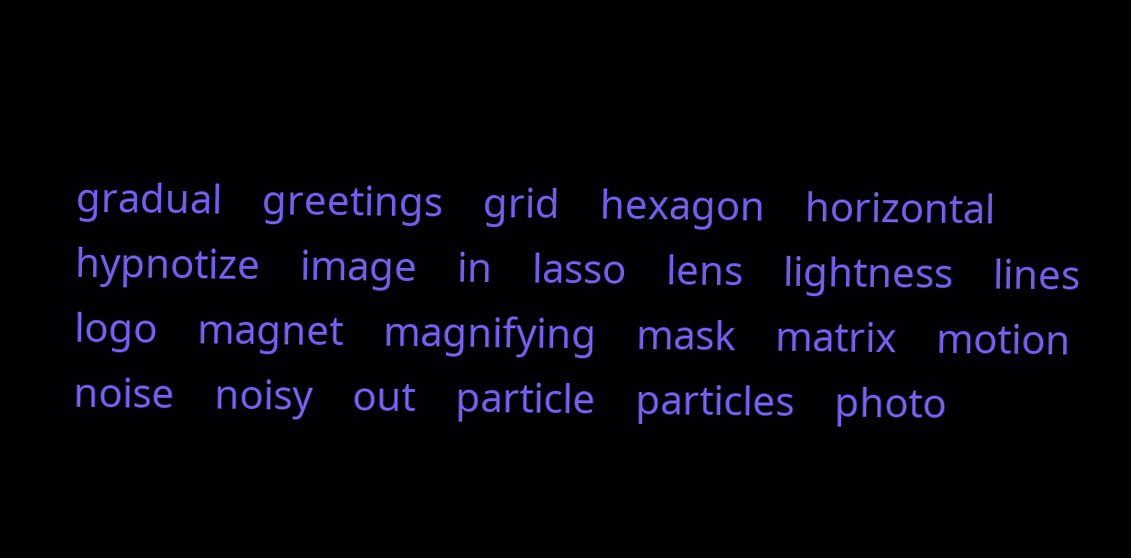gradual    greetings    grid    hexagon    horizontal    hypnotize    image    in    lasso    lens    lightness    lines    logo    magnet    magnifying    mask    matrix    motion    noise    noisy    out    particle    particles    photo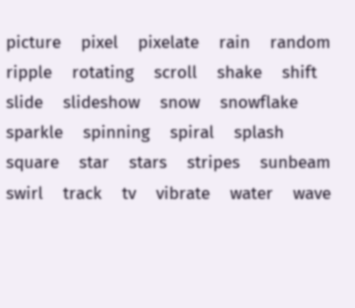picture    pixel    pixelate    rain    random    ripple    rotating    scroll    shake    shift    slide    slideshow    snow    snowflake    sparkle    spinning    spiral    splash    square    star    stars    stripes    sunbeam    swirl    track    tv    vibrate    water    wave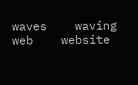waves    waving    web    website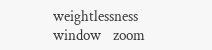weightlessness    window    zoom